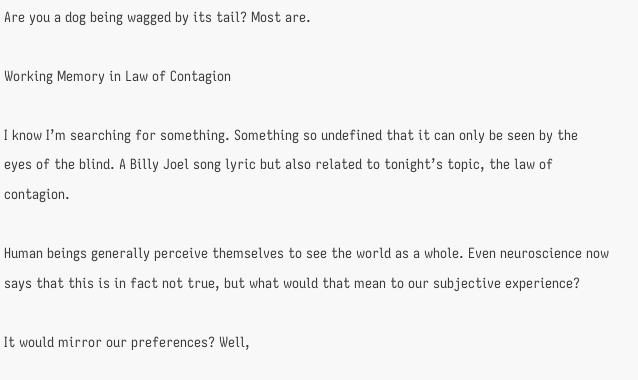Are you a dog being wagged by its tail? Most are.

Working Memory in Law of Contagion

I know I’m searching for something. Something so undefined that it can only be seen by the eyes of the blind. A Billy Joel song lyric but also related to tonight’s topic, the law of contagion.

Human beings generally perceive themselves to see the world as a whole. Even neuroscience now says that this is in fact not true, but what would that mean to our subjective experience?

It would mirror our preferences? Well,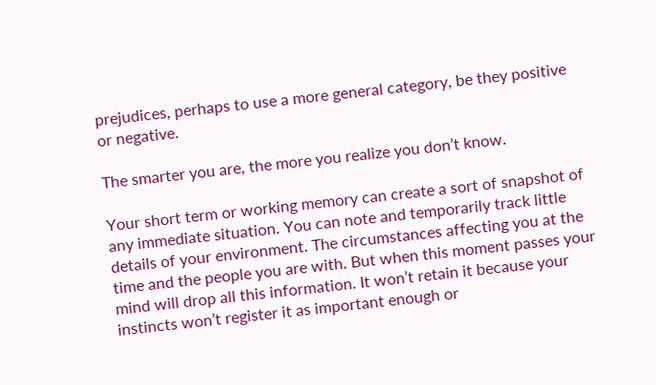prejudices, perhaps to use a more general category, be they positive or negative.

The smarter you are, the more you realize you don’t know.

Your short term or working memory can create a sort of snapshot of any immediate situation. You can note and temporarily track little details of your environment. The circumstances affecting you at the time and the people you are with. But when this moment passes your mind will drop all this information. It won’t retain it because your instincts won’t register it as important enough or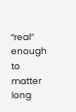“real” enough to matter long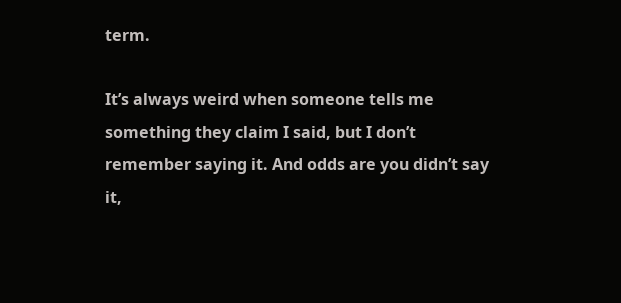term.

It’s always weird when someone tells me something they claim I said, but I don’t remember saying it. And odds are you didn’t say it,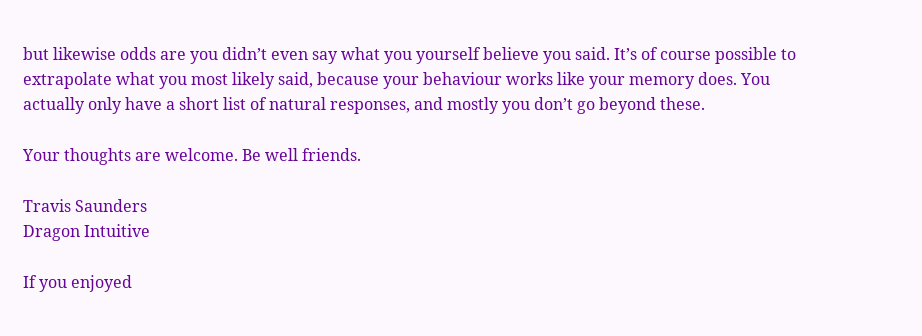but likewise odds are you didn’t even say what you yourself believe you said. It’s of course possible to extrapolate what you most likely said, because your behaviour works like your memory does. You actually only have a short list of natural responses, and mostly you don’t go beyond these.

Your thoughts are welcome. Be well friends.

Travis Saunders
Dragon Intuitive

If you enjoyed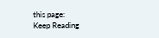this page:
Keep Reading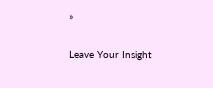»

Leave Your Insight